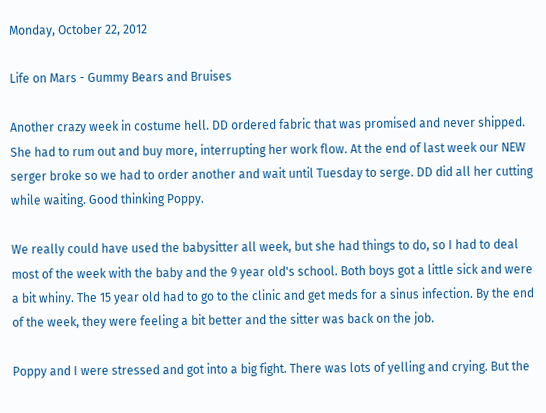Monday, October 22, 2012

Life on Mars - Gummy Bears and Bruises

Another crazy week in costume hell. DD ordered fabric that was promised and never shipped. She had to rum out and buy more, interrupting her work flow. At the end of last week our NEW serger broke so we had to order another and wait until Tuesday to serge. DD did all her cutting while waiting. Good thinking Poppy.

We really could have used the babysitter all week, but she had things to do, so I had to deal most of the week with the baby and the 9 year old's school. Both boys got a little sick and were a bit whiny. The 15 year old had to go to the clinic and get meds for a sinus infection. By the end of the week, they were feeling a bit better and the sitter was back on the job.

Poppy and I were stressed and got into a big fight. There was lots of yelling and crying. But the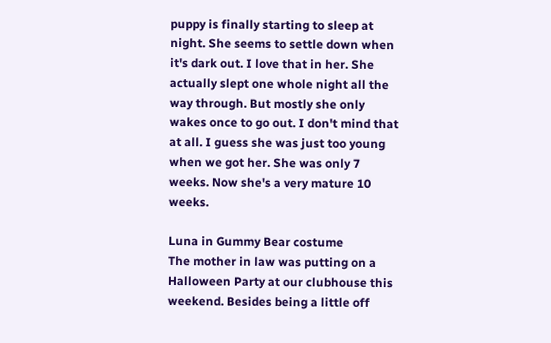puppy is finally starting to sleep at night. She seems to settle down when it's dark out. I love that in her. She actually slept one whole night all the way through. But mostly she only wakes once to go out. I don't mind that at all. I guess she was just too young when we got her. She was only 7 weeks. Now she's a very mature 10 weeks.

Luna in Gummy Bear costume
The mother in law was putting on a Halloween Party at our clubhouse this weekend. Besides being a little off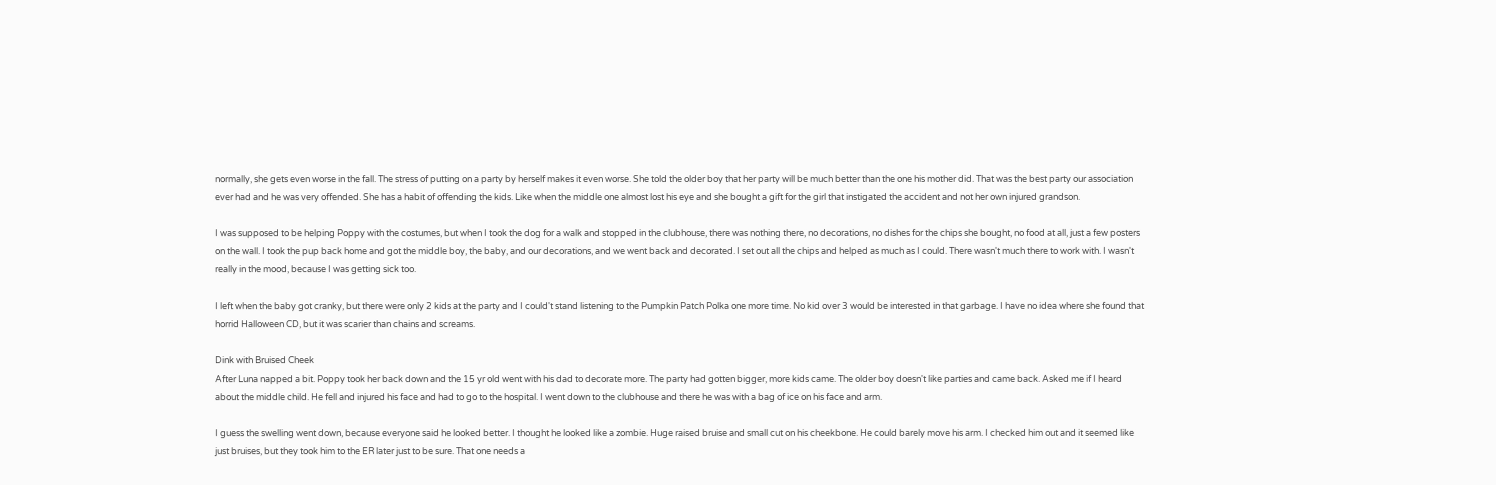normally, she gets even worse in the fall. The stress of putting on a party by herself makes it even worse. She told the older boy that her party will be much better than the one his mother did. That was the best party our association ever had and he was very offended. She has a habit of offending the kids. Like when the middle one almost lost his eye and she bought a gift for the girl that instigated the accident and not her own injured grandson.

I was supposed to be helping Poppy with the costumes, but when I took the dog for a walk and stopped in the clubhouse, there was nothing there, no decorations, no dishes for the chips she bought, no food at all, just a few posters on the wall. I took the pup back home and got the middle boy, the baby, and our decorations, and we went back and decorated. I set out all the chips and helped as much as I could. There wasn't much there to work with. I wasn't really in the mood, because I was getting sick too.

I left when the baby got cranky, but there were only 2 kids at the party and I could't stand listening to the Pumpkin Patch Polka one more time. No kid over 3 would be interested in that garbage. I have no idea where she found that horrid Halloween CD, but it was scarier than chains and screams.

Dink with Bruised Cheek
After Luna napped a bit. Poppy took her back down and the 15 yr old went with his dad to decorate more. The party had gotten bigger, more kids came. The older boy doesn't like parties and came back. Asked me if I heard about the middle child. He fell and injured his face and had to go to the hospital. I went down to the clubhouse and there he was with a bag of ice on his face and arm.

I guess the swelling went down, because everyone said he looked better. I thought he looked like a zombie. Huge raised bruise and small cut on his cheekbone. He could barely move his arm. I checked him out and it seemed like just bruises, but they took him to the ER later just to be sure. That one needs a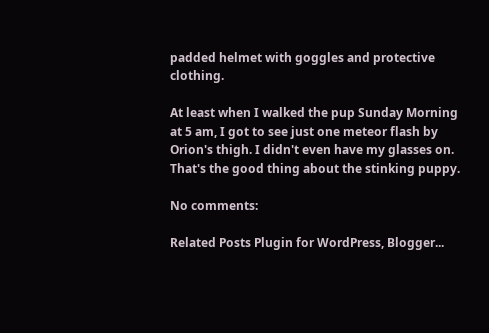padded helmet with goggles and protective clothing.

At least when I walked the pup Sunday Morning at 5 am, I got to see just one meteor flash by Orion's thigh. I didn't even have my glasses on. That's the good thing about the stinking puppy.

No comments:

Related Posts Plugin for WordPress, Blogger...